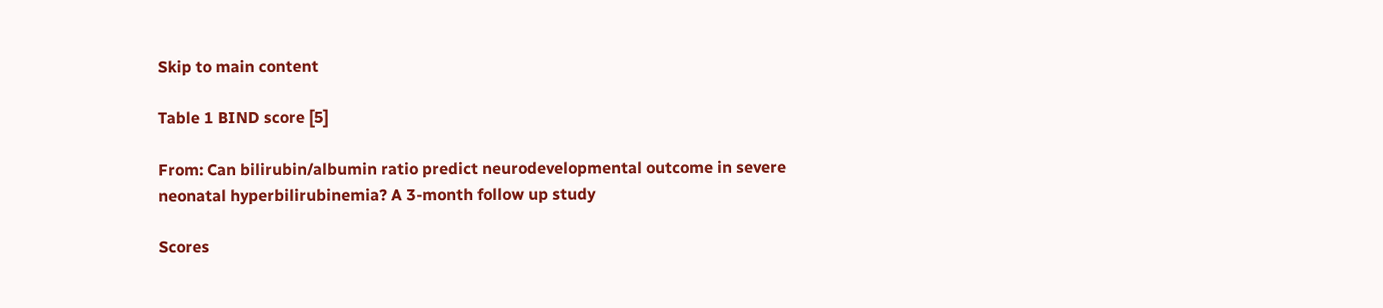Skip to main content

Table 1 BIND score [5]

From: Can bilirubin/albumin ratio predict neurodevelopmental outcome in severe neonatal hyperbilirubinemia? A 3-month follow up study

Scores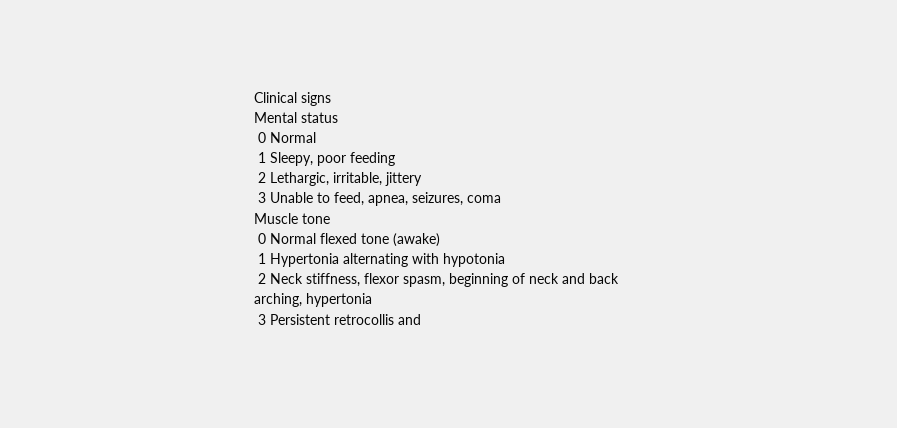Clinical signs
Mental status
 0 Normal
 1 Sleepy, poor feeding
 2 Lethargic, irritable, jittery
 3 Unable to feed, apnea, seizures, coma
Muscle tone
 0 Normal flexed tone (awake)
 1 Hypertonia alternating with hypotonia
 2 Neck stiffness, flexor spasm, beginning of neck and back arching, hypertonia
 3 Persistent retrocollis and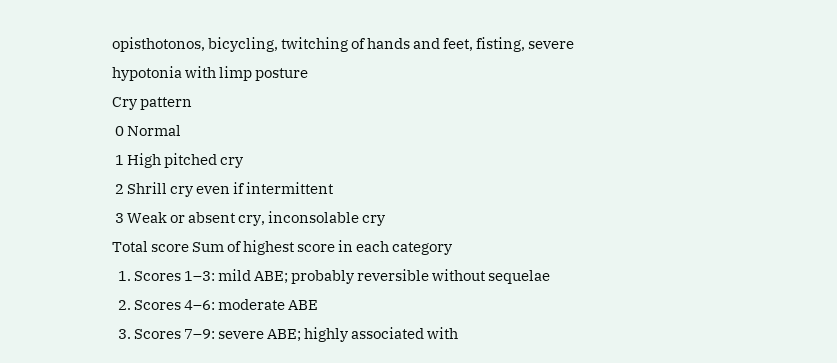opisthotonos, bicycling, twitching of hands and feet, fisting, severe hypotonia with limp posture
Cry pattern
 0 Normal
 1 High pitched cry
 2 Shrill cry even if intermittent
 3 Weak or absent cry, inconsolable cry
Total score Sum of highest score in each category
  1. Scores 1–3: mild ABE; probably reversible without sequelae
  2. Scores 4–6: moderate ABE
  3. Scores 7–9: severe ABE; highly associated with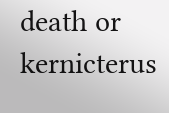death or kernicterus